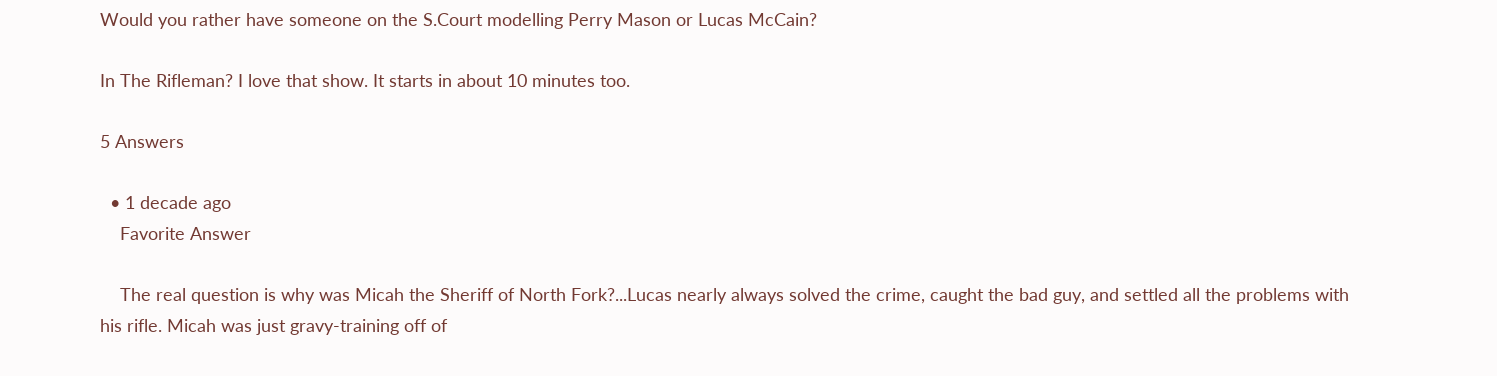Would you rather have someone on the S.Court modelling Perry Mason or Lucas McCain?

In The Rifleman? I love that show. It starts in about 10 minutes too.

5 Answers

  • 1 decade ago
    Favorite Answer

    The real question is why was Micah the Sheriff of North Fork?...Lucas nearly always solved the crime, caught the bad guy, and settled all the problems with his rifle. Micah was just gravy-training off of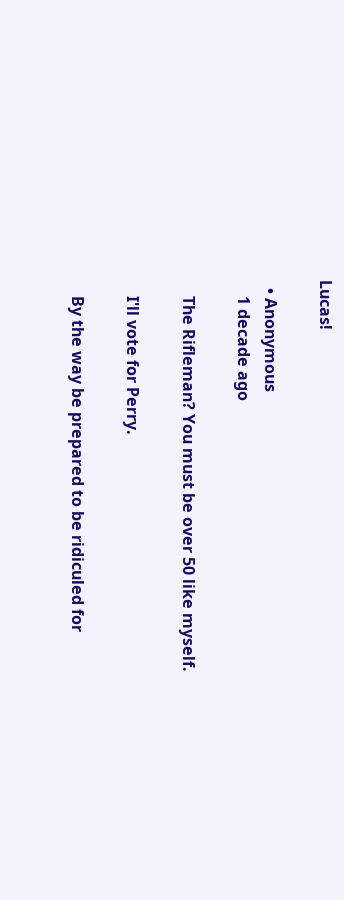Lucas!

  • Anonymous
    1 decade ago

    The Rifleman? You must be over 50 like myself.

    I'll vote for Perry.

    By the way be prepared to be ridiculed for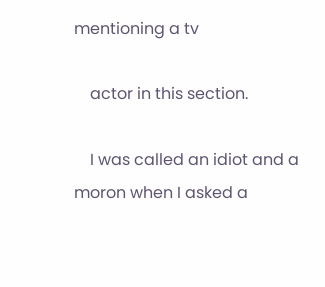mentioning a tv

    actor in this section.

    I was called an idiot and a moron when I asked a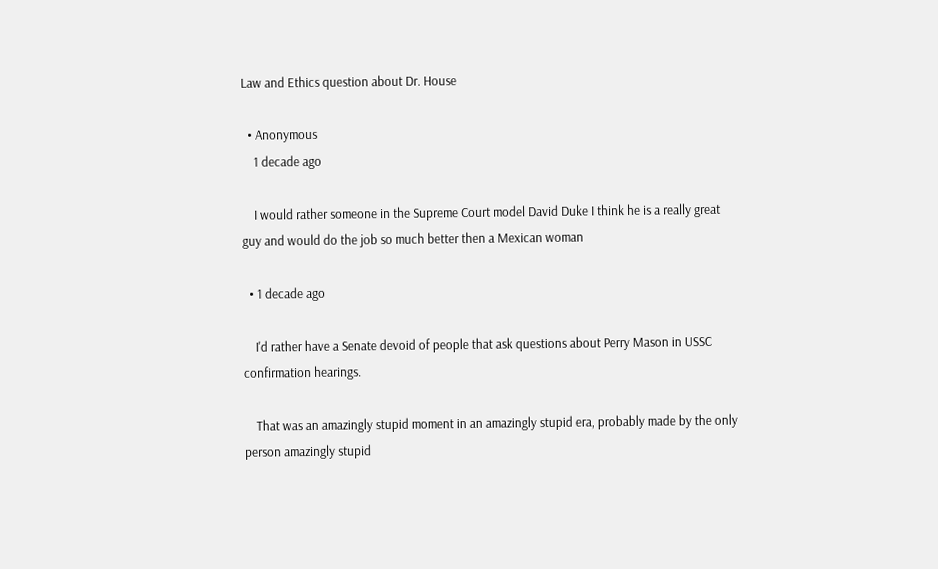Law and Ethics question about Dr. House

  • Anonymous
    1 decade ago

    I would rather someone in the Supreme Court model David Duke I think he is a really great guy and would do the job so much better then a Mexican woman

  • 1 decade ago

    I'd rather have a Senate devoid of people that ask questions about Perry Mason in USSC confirmation hearings.

    That was an amazingly stupid moment in an amazingly stupid era, probably made by the only person amazingly stupid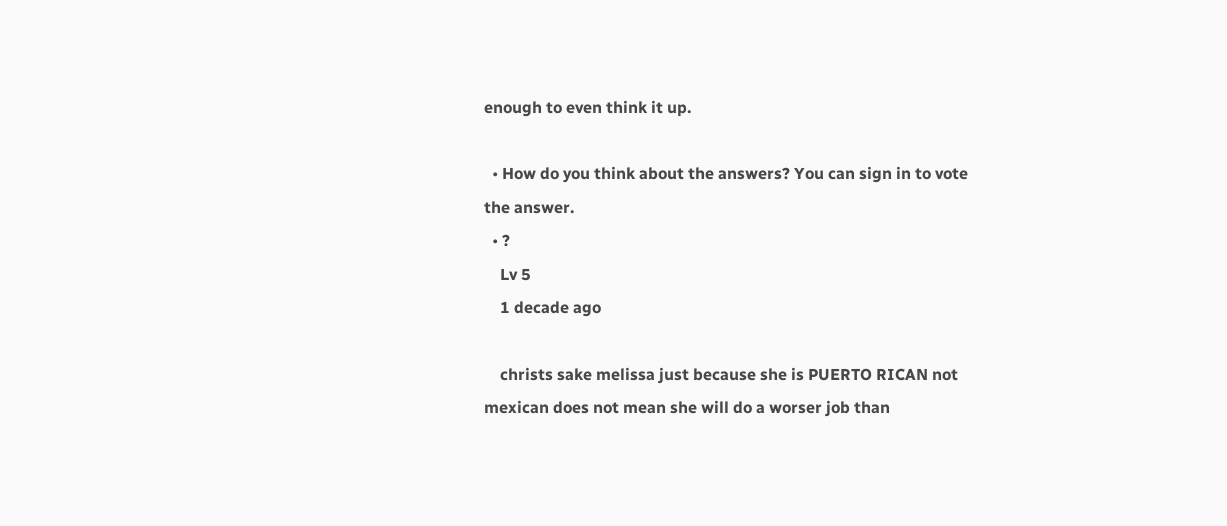enough to even think it up.

  • How do you think about the answers? You can sign in to vote the answer.
  • ?
    Lv 5
    1 decade ago

    christs sake melissa just because she is PUERTO RICAN not mexican does not mean she will do a worser job than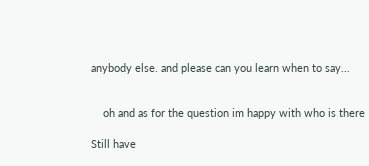anybody else. and please can you learn when to say...


    oh and as for the question im happy with who is there

Still have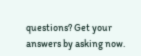questions? Get your answers by asking now.